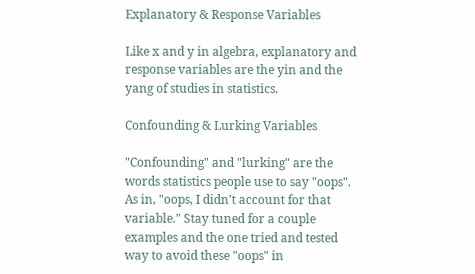Explanatory & Response Variables

Like x and y in algebra, explanatory and response variables are the yin and the yang of studies in statistics.

Confounding & Lurking Variables

"Confounding" and "lurking" are the words statistics people use to say "oops". As in, "oops, I didn't account for that variable." Stay tuned for a couple examples and the one tried and tested way to avoid these "oops" in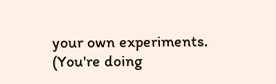your own experiments. (You're doing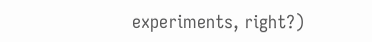experiments, right?)